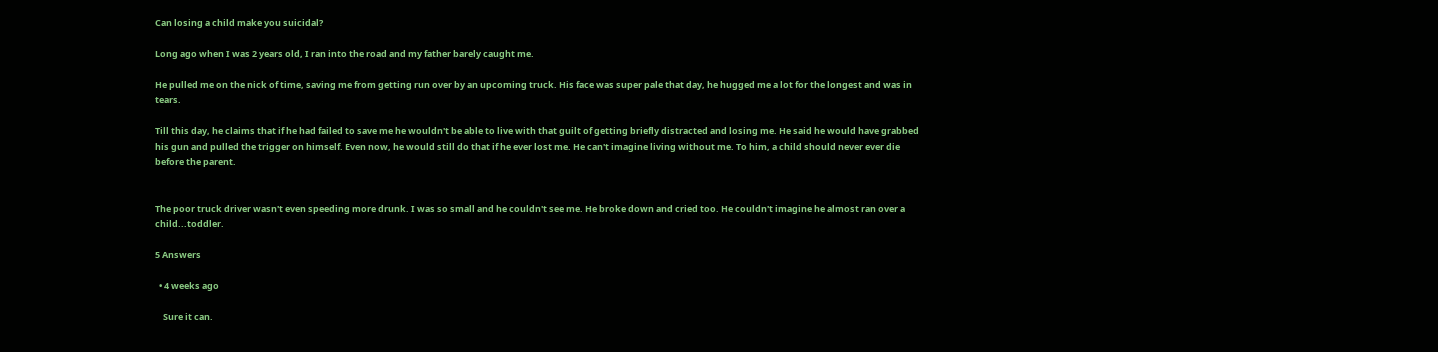Can losing a child make you suicidal?

Long ago when I was 2 years old, I ran into the road and my father barely caught me.

He pulled me on the nick of time, saving me from getting run over by an upcoming truck. His face was super pale that day, he hugged me a lot for the longest and was in tears.

Till this day, he claims that if he had failed to save me he wouldn't be able to live with that guilt of getting briefly distracted and losing me. He said he would have grabbed his gun and pulled the trigger on himself. Even now, he would still do that if he ever lost me. He can't imagine living without me. To him, a child should never ever die before the parent.


The poor truck driver wasn't even speeding more drunk. I was so small and he couldn't see me. He broke down and cried too. He couldn't imagine he almost ran over a child...toddler.

5 Answers

  • 4 weeks ago

    Sure it can.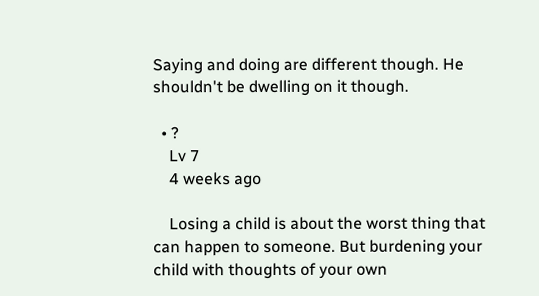Saying and doing are different though. He shouldn't be dwelling on it though.

  • ?
    Lv 7
    4 weeks ago

    Losing a child is about the worst thing that can happen to someone. But burdening your child with thoughts of your own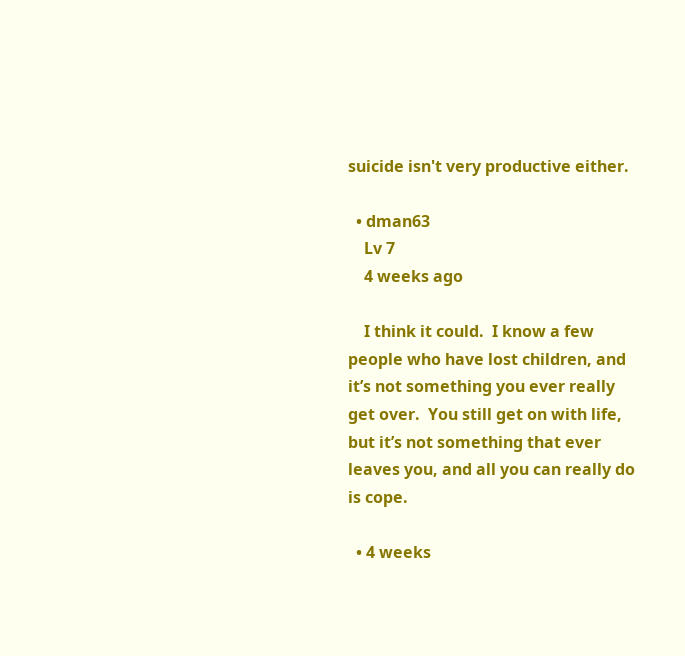suicide isn't very productive either.

  • dman63
    Lv 7
    4 weeks ago

    I think it could.  I know a few people who have lost children, and it’s not something you ever really get over.  You still get on with life, but it’s not something that ever leaves you, and all you can really do is cope.

  • 4 weeks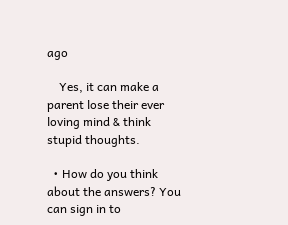ago

    Yes, it can make a parent lose their ever loving mind & think stupid thoughts.

  • How do you think about the answers? You can sign in to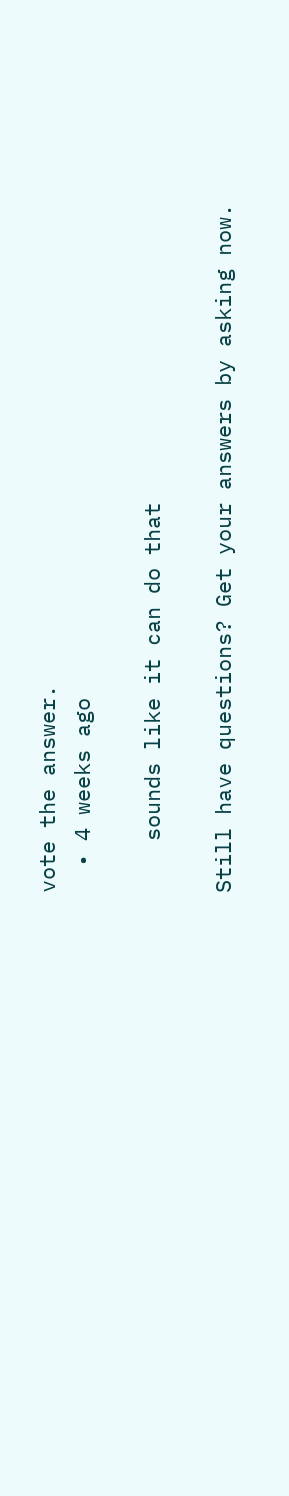vote the answer.
  • 4 weeks ago

    sounds like it can do that

Still have questions? Get your answers by asking now.